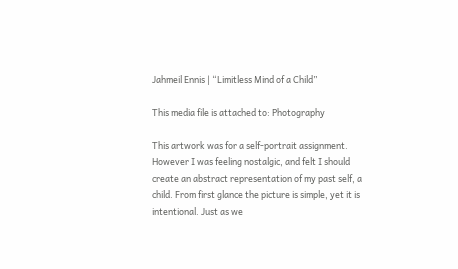Jahmeil Ennis | “Limitless Mind of a Child”

This media file is attached to: Photography

This artwork was for a self-portrait assignment. However I was feeling nostalgic, and felt I should create an abstract representation of my past self, a child. From first glance the picture is simple, yet it is intentional. Just as we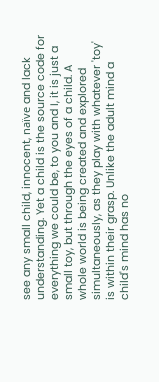see any small child, innocent, naïve and lack understanding. Yet a child is the source code for everything we could be, to you and I, it is just a small toy, but through the eyes of a child. A whole world is being created and explored simultaneously, as they play with whatever 'toy' is within their grasp. Unlike the adult mind a child's mind has no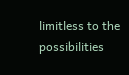limitless to the possibilities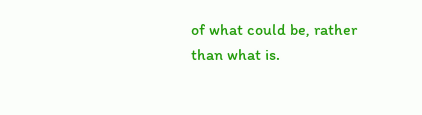of what could be, rather than what is.